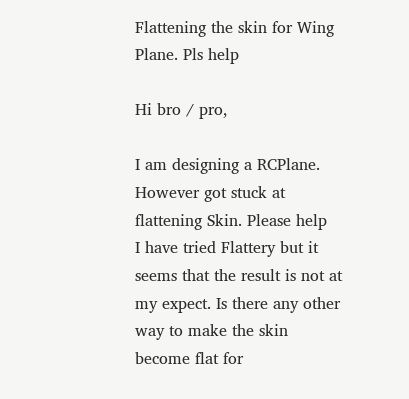Flattening the skin for Wing Plane. Pls help

Hi bro / pro,

I am designing a RCPlane. However got stuck at flattening Skin. Please help
I have tried Flattery but it seems that the result is not at my expect. Is there any other way to make the skin become flat for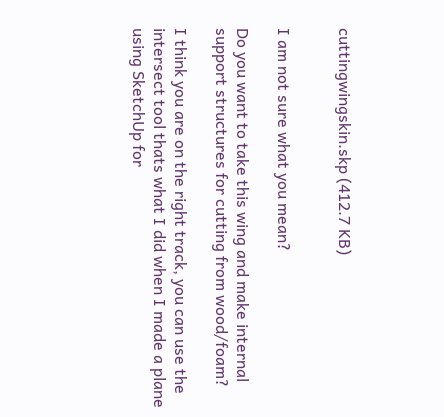cuttingwingskin.skp (412.7 KB)


I am not sure what you mean?

Do you want to take this wing and make internal support structures for cutting from wood/foam?

I think you are on the right track, you can use the intersect tool thats what I did when I made a plane using SketchUp for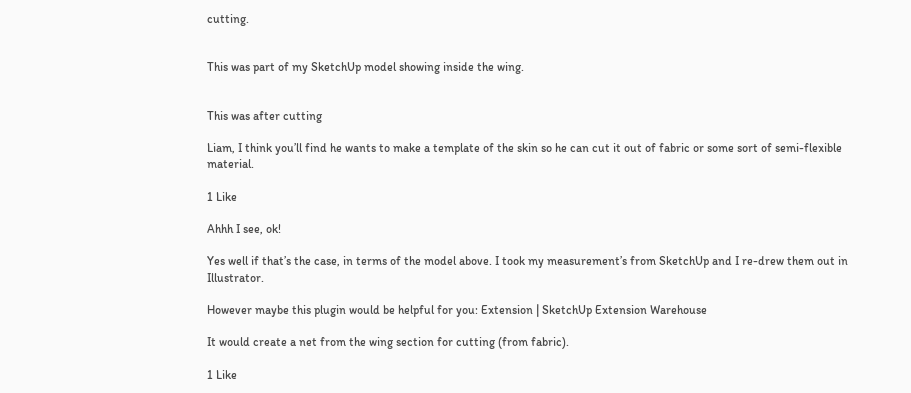cutting.


This was part of my SketchUp model showing inside the wing.


This was after cutting

Liam, I think you’ll find he wants to make a template of the skin so he can cut it out of fabric or some sort of semi-flexible material.

1 Like

Ahhh I see, ok!

Yes well if that’s the case, in terms of the model above. I took my measurement’s from SketchUp and I re-drew them out in Illustrator.

However maybe this plugin would be helpful for you: Extension | SketchUp Extension Warehouse

It would create a net from the wing section for cutting (from fabric).

1 Like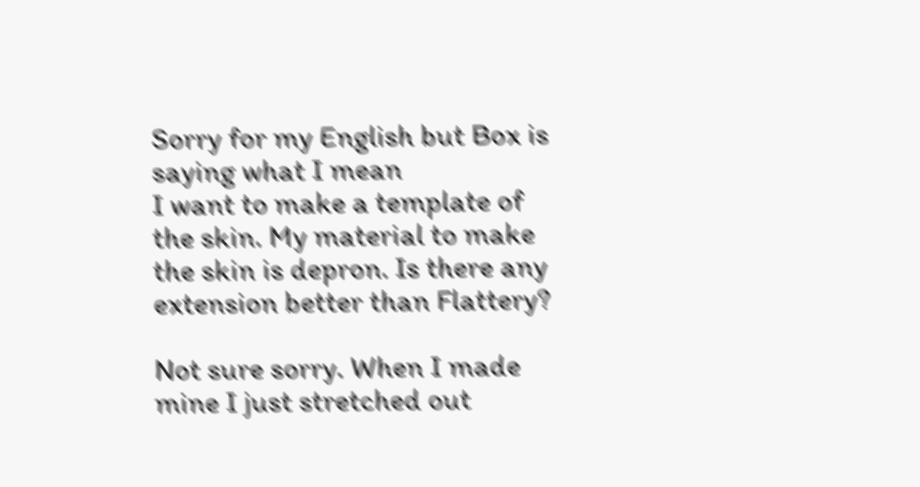Sorry for my English but Box is saying what I mean
I want to make a template of the skin. My material to make the skin is depron. Is there any extension better than Flattery?

Not sure sorry. When I made mine I just stretched out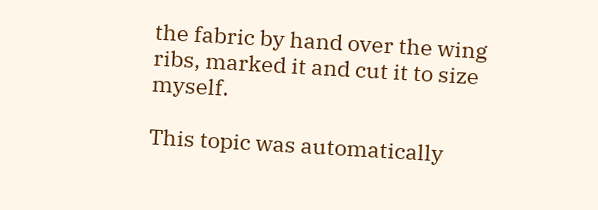the fabric by hand over the wing ribs, marked it and cut it to size myself.

This topic was automatically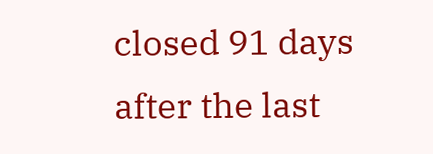closed 91 days after the last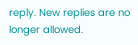reply. New replies are no longer allowed.